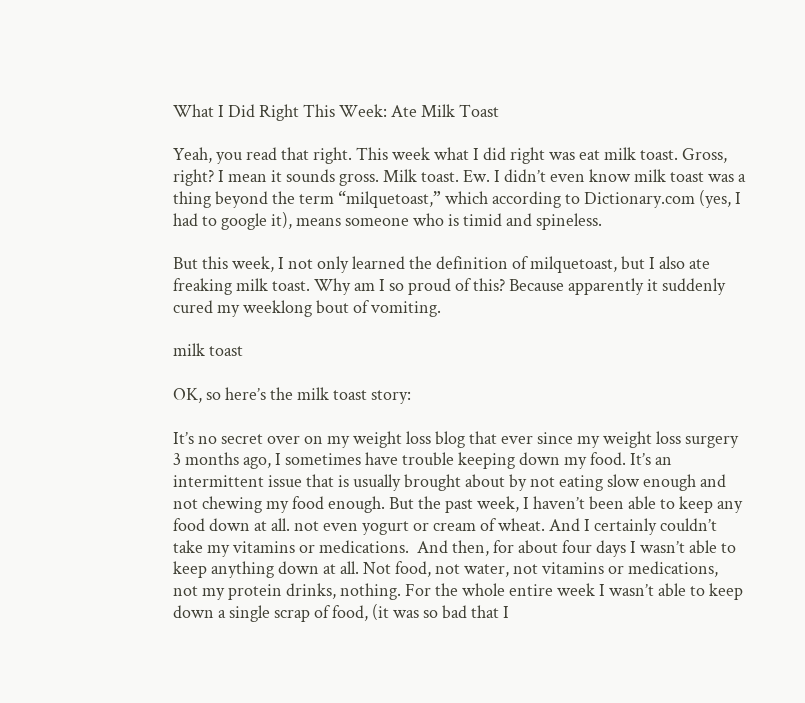What I Did Right This Week: Ate Milk Toast

Yeah, you read that right. This week what I did right was eat milk toast. Gross, right? I mean it sounds gross. Milk toast. Ew. I didn’t even know milk toast was a thing beyond the term “milquetoast,” which according to Dictionary.com (yes, I had to google it), means someone who is timid and spineless.

But this week, I not only learned the definition of milquetoast, but I also ate freaking milk toast. Why am I so proud of this? Because apparently it suddenly cured my weeklong bout of vomiting.

milk toast

OK, so here’s the milk toast story:

It’s no secret over on my weight loss blog that ever since my weight loss surgery 3 months ago, I sometimes have trouble keeping down my food. It’s an intermittent issue that is usually brought about by not eating slow enough and not chewing my food enough. But the past week, I haven’t been able to keep any food down at all. not even yogurt or cream of wheat. And I certainly couldn’t take my vitamins or medications.  And then, for about four days I wasn’t able to keep anything down at all. Not food, not water, not vitamins or medications, not my protein drinks, nothing. For the whole entire week I wasn’t able to keep down a single scrap of food, (it was so bad that I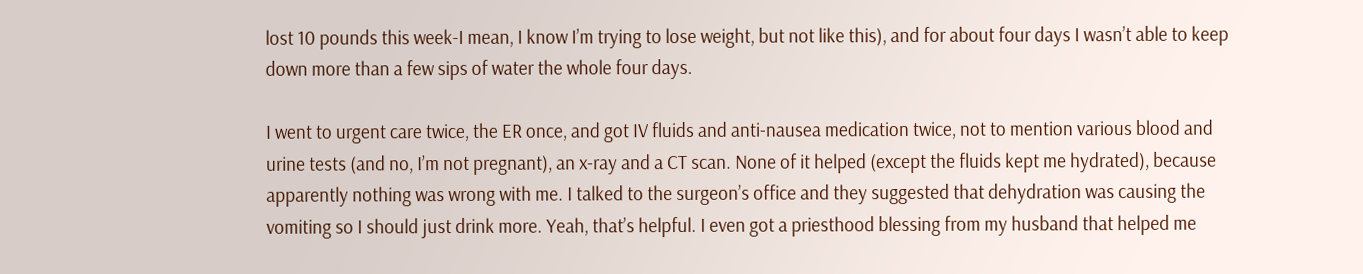lost 10 pounds this week-I mean, I know I’m trying to lose weight, but not like this), and for about four days I wasn’t able to keep down more than a few sips of water the whole four days.

I went to urgent care twice, the ER once, and got IV fluids and anti-nausea medication twice, not to mention various blood and urine tests (and no, I’m not pregnant), an x-ray and a CT scan. None of it helped (except the fluids kept me hydrated), because apparently nothing was wrong with me. I talked to the surgeon’s office and they suggested that dehydration was causing the vomiting so I should just drink more. Yeah, that’s helpful. I even got a priesthood blessing from my husband that helped me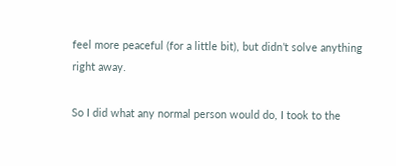feel more peaceful (for a little bit), but didn’t solve anything right away.

So I did what any normal person would do, I took to the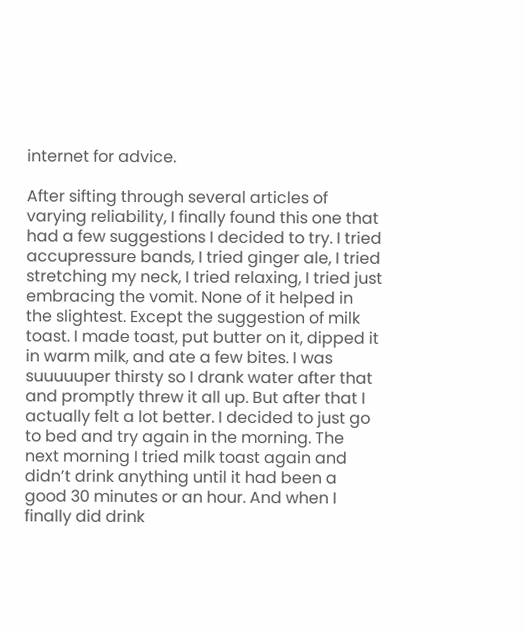internet for advice.

After sifting through several articles of varying reliability, I finally found this one that had a few suggestions I decided to try. I tried accupressure bands, I tried ginger ale, I tried stretching my neck, I tried relaxing, I tried just embracing the vomit. None of it helped in the slightest. Except the suggestion of milk toast. I made toast, put butter on it, dipped it in warm milk, and ate a few bites. I was suuuuuper thirsty so I drank water after that and promptly threw it all up. But after that I actually felt a lot better. I decided to just go to bed and try again in the morning. The next morning I tried milk toast again and didn’t drink anything until it had been a good 30 minutes or an hour. And when I finally did drink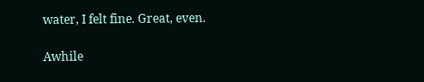water, I felt fine. Great, even.

Awhile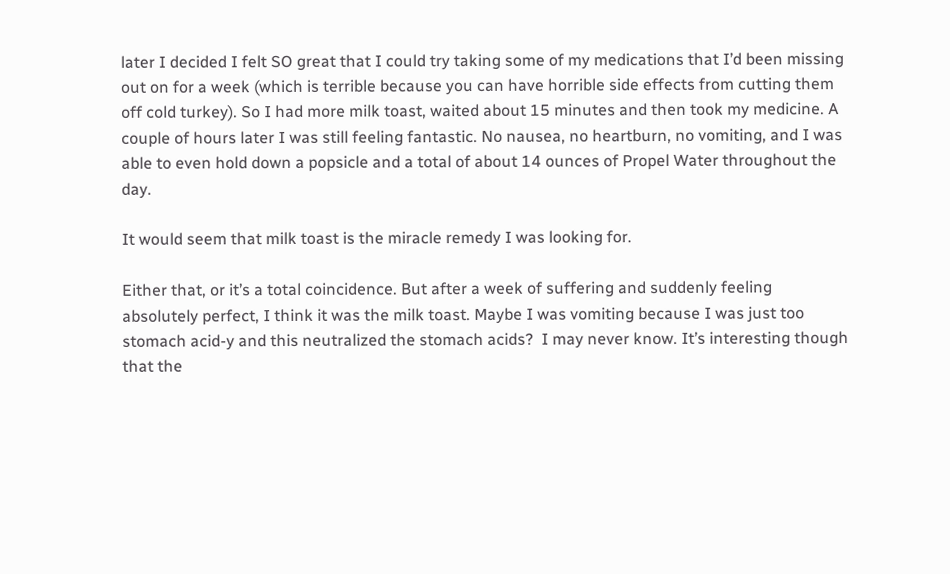later I decided I felt SO great that I could try taking some of my medications that I’d been missing out on for a week (which is terrible because you can have horrible side effects from cutting them off cold turkey). So I had more milk toast, waited about 15 minutes and then took my medicine. A couple of hours later I was still feeling fantastic. No nausea, no heartburn, no vomiting, and I was able to even hold down a popsicle and a total of about 14 ounces of Propel Water throughout the day.

It would seem that milk toast is the miracle remedy I was looking for.

Either that, or it’s a total coincidence. But after a week of suffering and suddenly feeling absolutely perfect, I think it was the milk toast. Maybe I was vomiting because I was just too stomach acid-y and this neutralized the stomach acids?  I may never know. It’s interesting though that the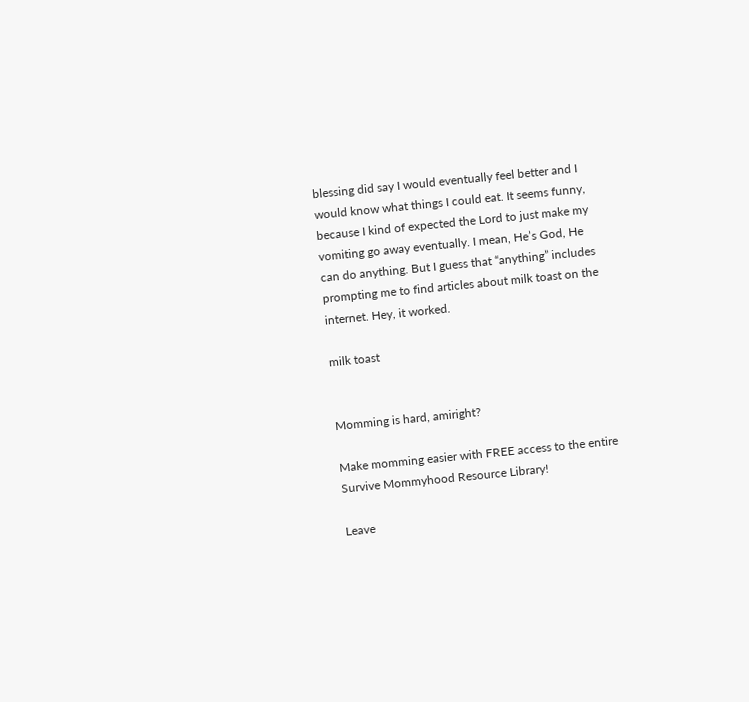blessing did say I would eventually feel better and I would know what things I could eat. It seems funny, because I kind of expected the Lord to just make my vomiting go away eventually. I mean, He’s God, He can do anything. But I guess that “anything” includes prompting me to find articles about milk toast on the internet. Hey, it worked.

milk toast


Momming is hard, amiright?

Make momming easier with FREE access to the entire Survive Mommyhood Resource Library!

Leave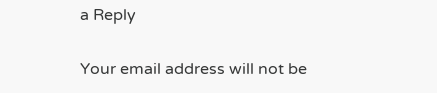a Reply

Your email address will not be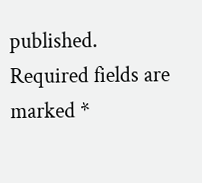published. Required fields are marked *